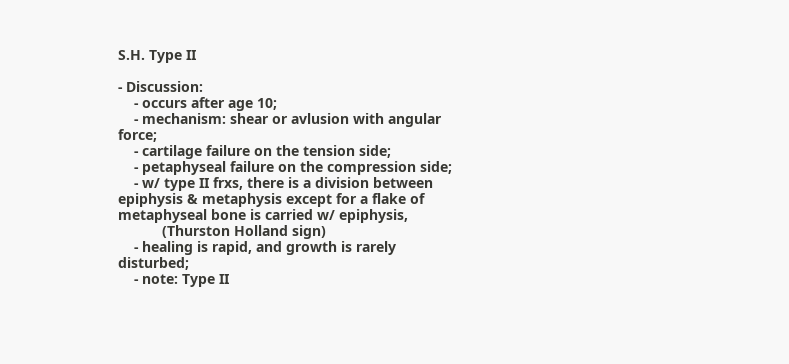S.H. Type II

- Discussion:
    - occurs after age 10;
    - mechanism: shear or avlusion with angular force;
    - cartilage failure on the tension side;
    - petaphyseal failure on the compression side;
    - w/ type II frxs, there is a division between epiphysis & metaphysis except for a flake of metaphyseal bone is carried w/ epiphysis,
           (Thurston Holland sign)
    - healing is rapid, and growth is rarely disturbed;
    - note: Type II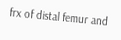frx of distal femur and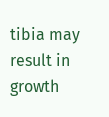tibia may result in growth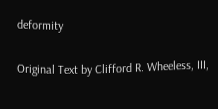deformity

Original Text by Clifford R. Wheeless, III,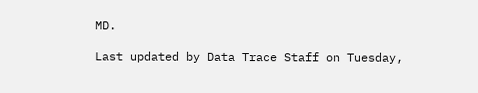MD.

Last updated by Data Trace Staff on Tuesday,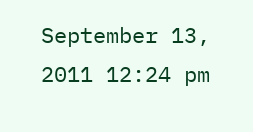September 13, 2011 12:24 pm